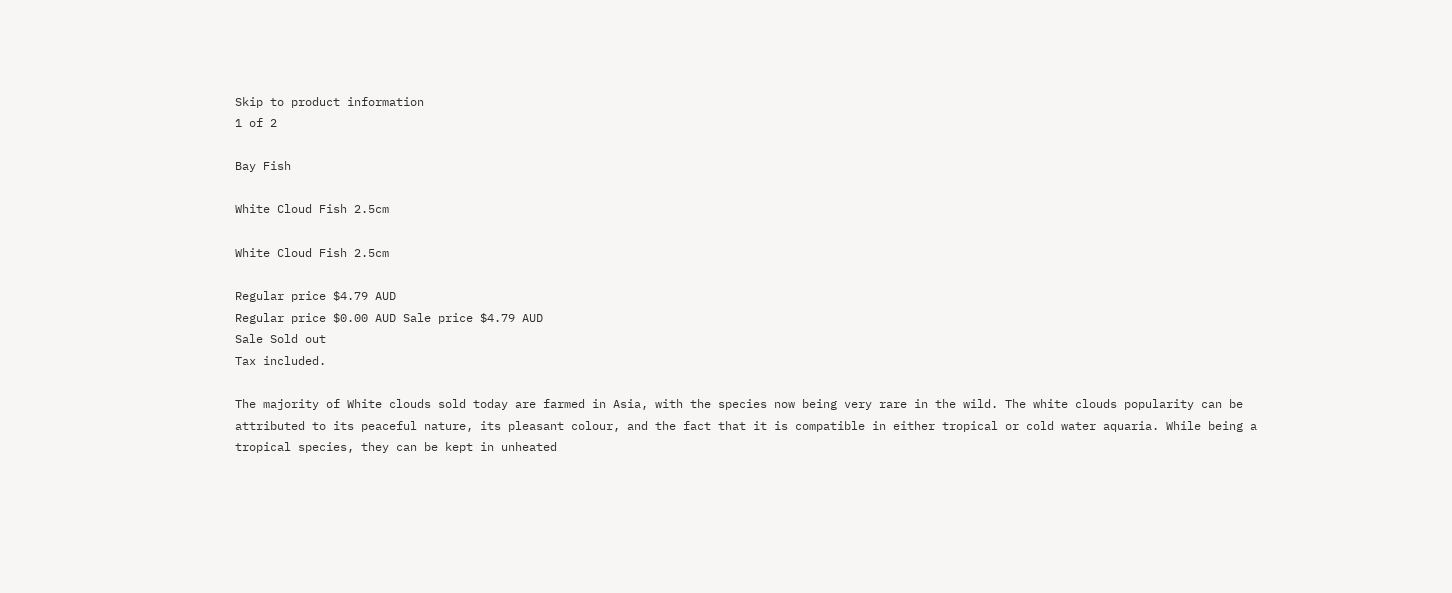Skip to product information
1 of 2

Bay Fish

White Cloud Fish 2.5cm

White Cloud Fish 2.5cm

Regular price $4.79 AUD
Regular price $0.00 AUD Sale price $4.79 AUD
Sale Sold out
Tax included.

The majority of White clouds sold today are farmed in Asia, with the species now being very rare in the wild. The white clouds popularity can be attributed to its peaceful nature, its pleasant colour, and the fact that it is compatible in either tropical or cold water aquaria. While being a tropical species, they can be kept in unheated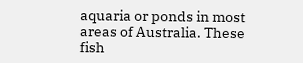aquaria or ponds in most areas of Australia. These fish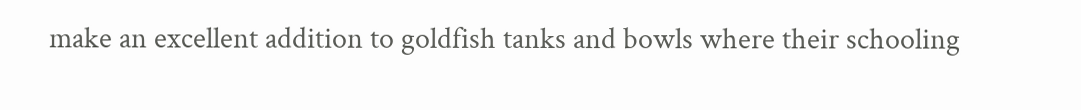make an excellent addition to goldfish tanks and bowls where their schooling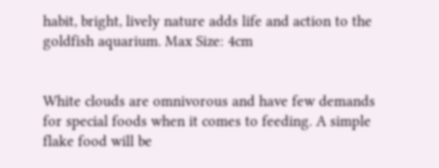habit, bright, lively nature adds life and action to the goldfish aquarium. Max Size: 4cm


White clouds are omnivorous and have few demands for special foods when it comes to feeding. A simple flake food will be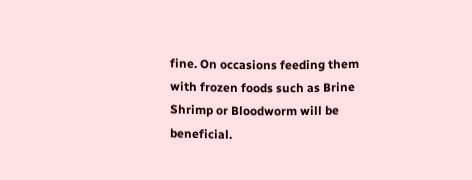fine. On occasions feeding them with frozen foods such as Brine Shrimp or Bloodworm will be beneficial.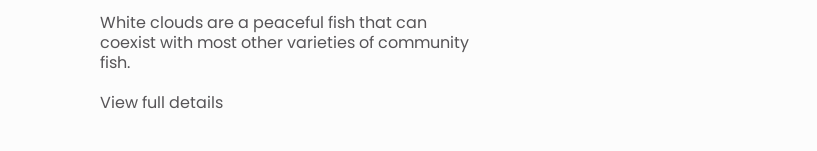White clouds are a peaceful fish that can coexist with most other varieties of community fish.

View full details